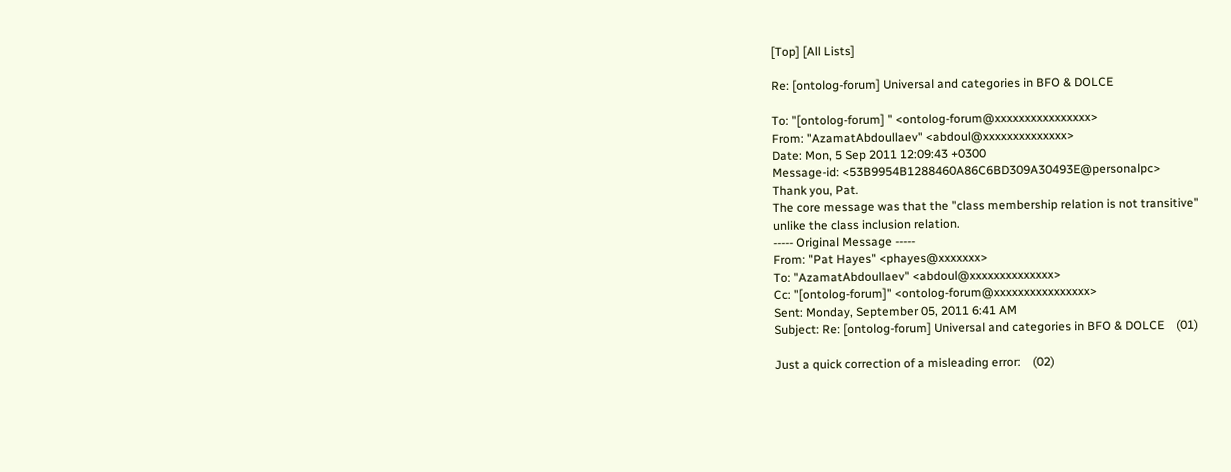[Top] [All Lists]

Re: [ontolog-forum] Universal and categories in BFO & DOLCE

To: "[ontolog-forum] " <ontolog-forum@xxxxxxxxxxxxxxxx>
From: "AzamatAbdoullaev" <abdoul@xxxxxxxxxxxxxx>
Date: Mon, 5 Sep 2011 12:09:43 +0300
Message-id: <53B9954B1288460A86C6BD309A30493E@personalpc>
Thank you, Pat.
The core message was that the "class membership relation is not transitive"
unlike the class inclusion relation.
----- Original Message -----
From: "Pat Hayes" <phayes@xxxxxxx>
To: "AzamatAbdoullaev" <abdoul@xxxxxxxxxxxxxx>
Cc: "[ontolog-forum]" <ontolog-forum@xxxxxxxxxxxxxxxx>
Sent: Monday, September 05, 2011 6:41 AM
Subject: Re: [ontolog-forum] Universal and categories in BFO & DOLCE    (01)

Just a quick correction of a misleading error:    (02)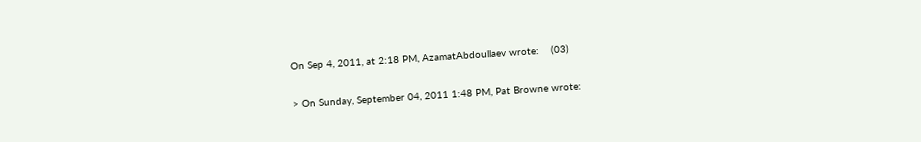On Sep 4, 2011, at 2:18 PM, AzamatAbdoullaev wrote:    (03)

> On Sunday, September 04, 2011 1:48 PM, Pat Browne wrote: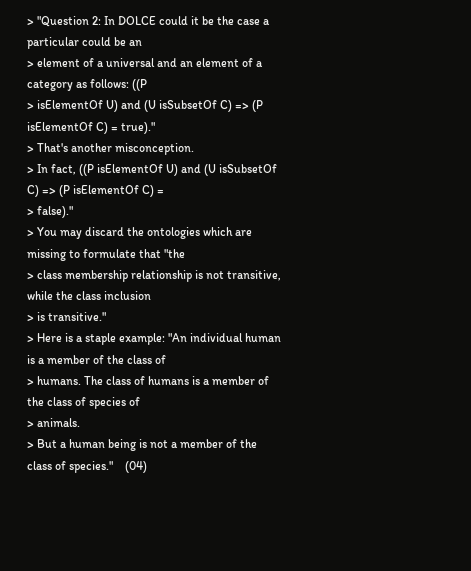> "Question 2: In DOLCE could it be the case a particular could be an
> element of a universal and an element of a category as follows: ((P
> isElementOf U) and (U isSubsetOf C) => (P isElementOf C) = true)."
> That's another misconception.
> In fact, ((P isElementOf U) and (U isSubsetOf C) => (P isElementOf C) =
> false)."
> You may discard the ontologies which are missing to formulate that "the
> class membership relationship is not transitive, while the class inclusion
> is transitive."
> Here is a staple example: "An individual human is a member of the class of
> humans. The class of humans is a member of the class of species of
> animals.
> But a human being is not a member of the class of species."    (04)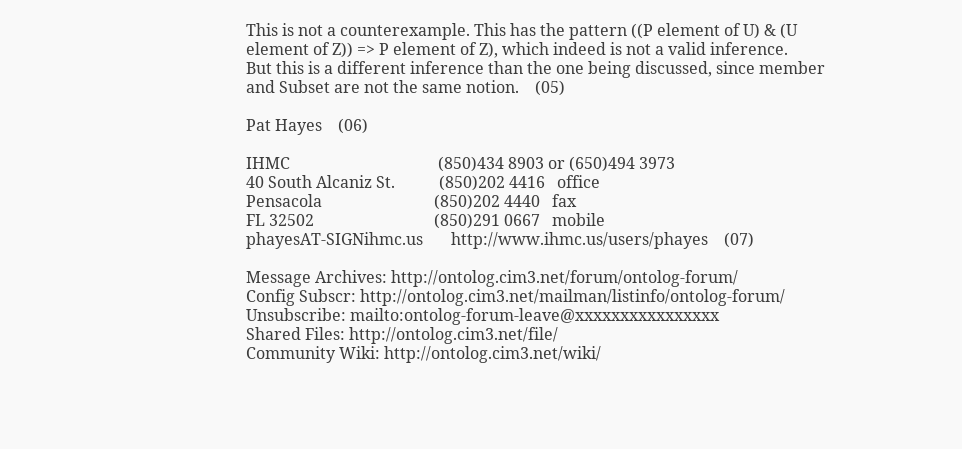This is not a counterexample. This has the pattern ((P element of U) & (U
element of Z)) => P element of Z), which indeed is not a valid inference.
But this is a different inference than the one being discussed, since member
and Subset are not the same notion.    (05)

Pat Hayes    (06)

IHMC                                     (850)434 8903 or (650)494 3973
40 South Alcaniz St.           (850)202 4416   office
Pensacola                            (850)202 4440   fax
FL 32502                              (850)291 0667   mobile
phayesAT-SIGNihmc.us       http://www.ihmc.us/users/phayes    (07)

Message Archives: http://ontolog.cim3.net/forum/ontolog-forum/
Config Subscr: http://ontolog.cim3.net/mailman/listinfo/ontolog-forum/
Unsubscribe: mailto:ontolog-forum-leave@xxxxxxxxxxxxxxxx
Shared Files: http://ontolog.cim3.net/file/
Community Wiki: http://ontolog.cim3.net/wiki/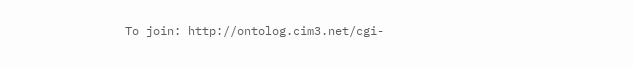To join: http://ontolog.cim3.net/cgi-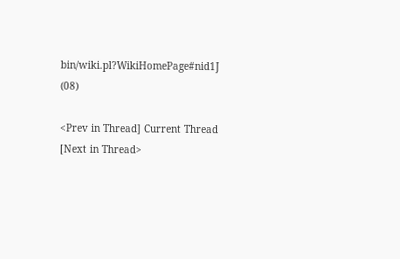bin/wiki.pl?WikiHomePage#nid1J    (08)

<Prev in Thread] Current Thread [Next in Thread>